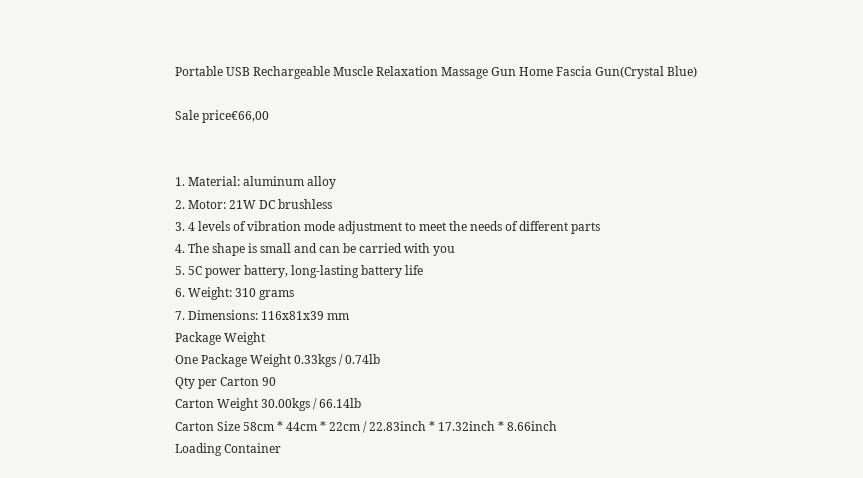Portable USB Rechargeable Muscle Relaxation Massage Gun Home Fascia Gun(Crystal Blue)

Sale price€66,00


1. Material: aluminum alloy
2. Motor: 21W DC brushless
3. 4 levels of vibration mode adjustment to meet the needs of different parts
4. The shape is small and can be carried with you
5. 5C power battery, long-lasting battery life
6. Weight: 310 grams
7. Dimensions: 116x81x39 mm
Package Weight
One Package Weight 0.33kgs / 0.74lb
Qty per Carton 90
Carton Weight 30.00kgs / 66.14lb
Carton Size 58cm * 44cm * 22cm / 22.83inch * 17.32inch * 8.66inch
Loading Container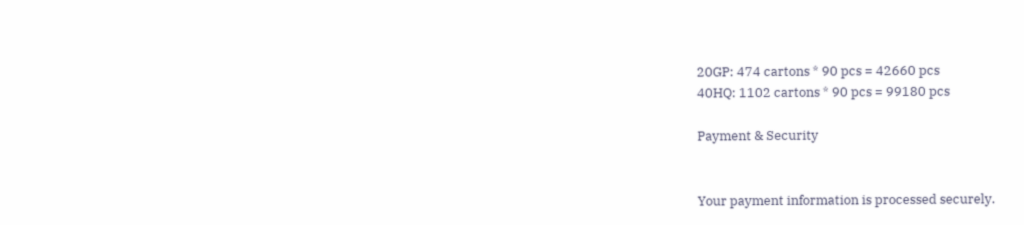20GP: 474 cartons * 90 pcs = 42660 pcs
40HQ: 1102 cartons * 90 pcs = 99180 pcs

Payment & Security


Your payment information is processed securely.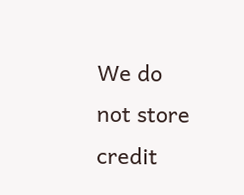We do not store credit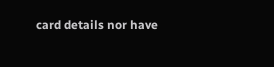card details nor have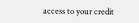access to your credit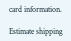card information.

Estimate shipping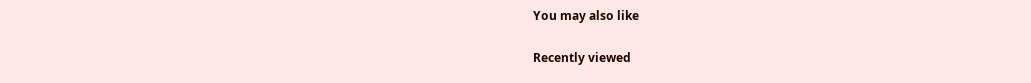You may also like

Recently viewed